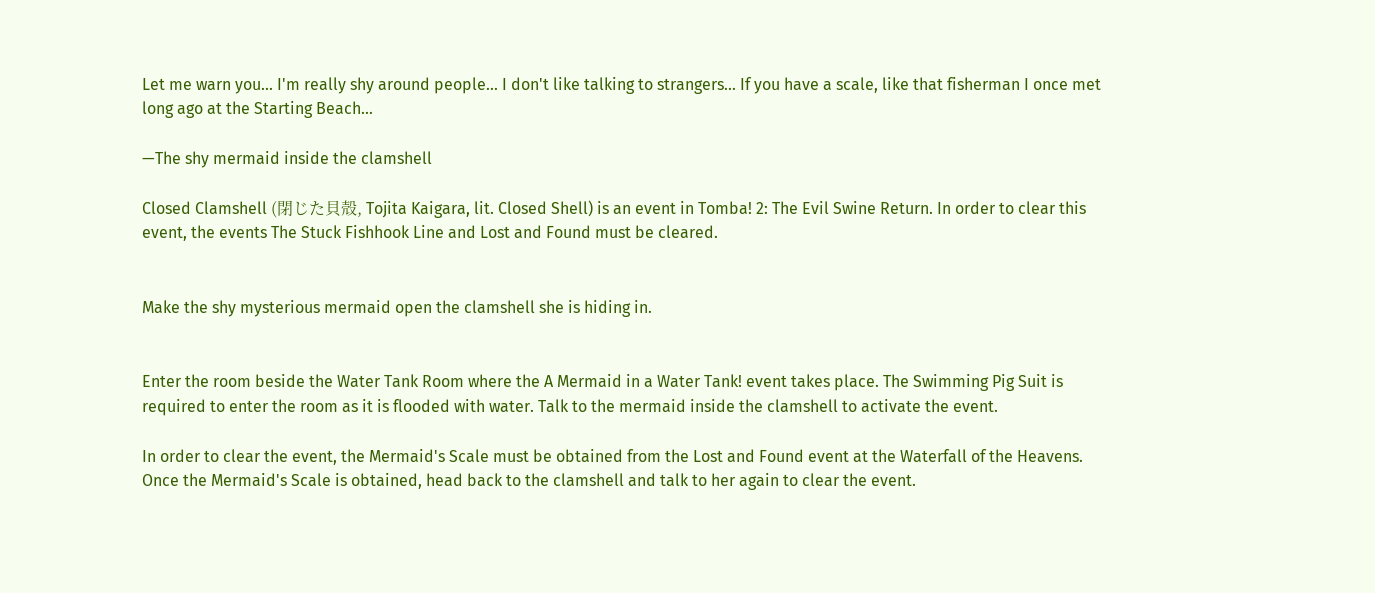Let me warn you... I'm really shy around people... I don't like talking to strangers... If you have a scale, like that fisherman I once met long ago at the Starting Beach...

—The shy mermaid inside the clamshell

Closed Clamshell (閉じた貝殻, Tojita Kaigara, lit. Closed Shell) is an event in Tomba! 2: The Evil Swine Return. In order to clear this event, the events The Stuck Fishhook Line and Lost and Found must be cleared.


Make the shy mysterious mermaid open the clamshell she is hiding in.


Enter the room beside the Water Tank Room where the A Mermaid in a Water Tank! event takes place. The Swimming Pig Suit is required to enter the room as it is flooded with water. Talk to the mermaid inside the clamshell to activate the event.

In order to clear the event, the Mermaid's Scale must be obtained from the Lost and Found event at the Waterfall of the Heavens. Once the Mermaid's Scale is obtained, head back to the clamshell and talk to her again to clear the event.